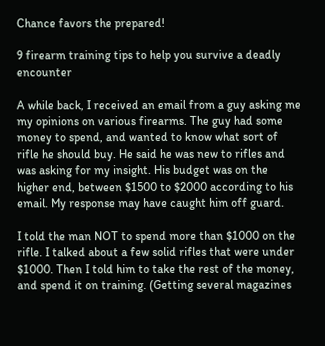Chance favors the prepared!

9 firearm training tips to help you survive a deadly encounter

A while back, I received an email from a guy asking me my opinions on various firearms. The guy had some money to spend, and wanted to know what sort of rifle he should buy. He said he was new to rifles and was asking for my insight. His budget was on the higher end, between $1500 to $2000 according to his email. My response may have caught him off guard.

I told the man NOT to spend more than $1000 on the rifle. I talked about a few solid rifles that were under $1000. Then I told him to take the rest of the money, and spend it on training. (Getting several magazines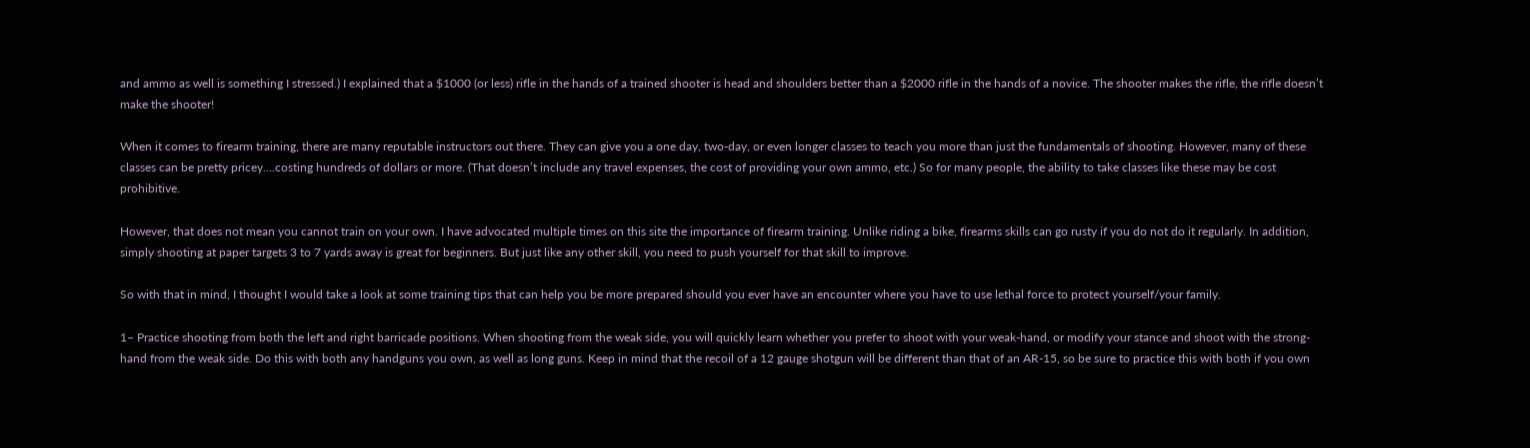and ammo as well is something I stressed.) I explained that a $1000 (or less) rifle in the hands of a trained shooter is head and shoulders better than a $2000 rifle in the hands of a novice. The shooter makes the rifle, the rifle doesn’t make the shooter!

When it comes to firearm training, there are many reputable instructors out there. They can give you a one day, two-day, or even longer classes to teach you more than just the fundamentals of shooting. However, many of these classes can be pretty pricey….costing hundreds of dollars or more. (That doesn’t include any travel expenses, the cost of providing your own ammo, etc.) So for many people, the ability to take classes like these may be cost prohibitive.

However, that does not mean you cannot train on your own. I have advocated multiple times on this site the importance of firearm training. Unlike riding a bike, firearms skills can go rusty if you do not do it regularly. In addition, simply shooting at paper targets 3 to 7 yards away is great for beginners. But just like any other skill, you need to push yourself for that skill to improve.

So with that in mind, I thought I would take a look at some training tips that can help you be more prepared should you ever have an encounter where you have to use lethal force to protect yourself/your family.

1– Practice shooting from both the left and right barricade positions. When shooting from the weak side, you will quickly learn whether you prefer to shoot with your weak-hand, or modify your stance and shoot with the strong-hand from the weak side. Do this with both any handguns you own, as well as long guns. Keep in mind that the recoil of a 12 gauge shotgun will be different than that of an AR-15, so be sure to practice this with both if you own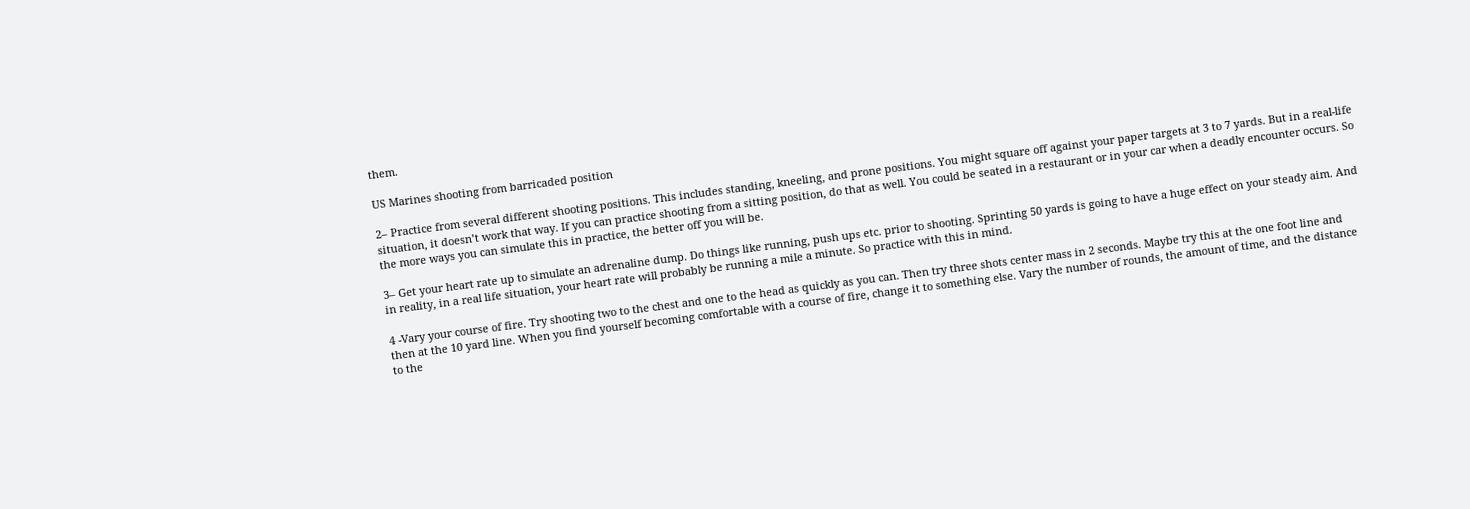them.

US Marines shooting from barricaded position

2– Practice from several different shooting positions. This includes standing, kneeling, and prone positions. You might square off against your paper targets at 3 to 7 yards. But in a real-life situation, it doesn’t work that way. If you can practice shooting from a sitting position, do that as well. You could be seated in a restaurant or in your car when a deadly encounter occurs. So the more ways you can simulate this in practice, the better off you will be.

3– Get your heart rate up to simulate an adrenaline dump. Do things like running, push ups etc. prior to shooting. Sprinting 50 yards is going to have a huge effect on your steady aim. And in reality, in a real life situation, your heart rate will probably be running a mile a minute. So practice with this in mind.

4 -Vary your course of fire. Try shooting two to the chest and one to the head as quickly as you can. Then try three shots center mass in 2 seconds. Maybe try this at the one foot line and then at the 10 yard line. When you find yourself becoming comfortable with a course of fire, change it to something else. Vary the number of rounds, the amount of time, and the distance to the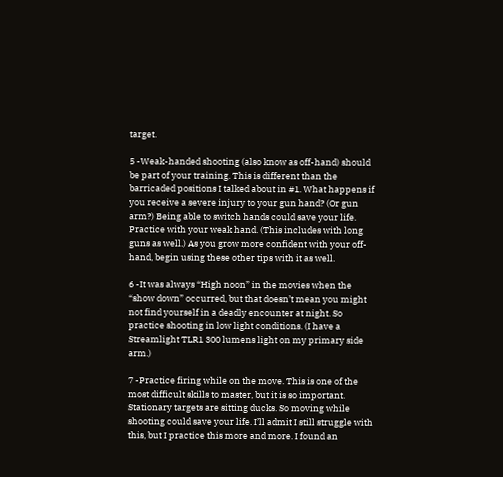target.

5 -Weak-handed shooting (also know as off-hand) should be part of your training. This is different than the barricaded positions I talked about in #1. What happens if you receive a severe injury to your gun hand? (Or gun arm?) Being able to switch hands could save your life. Practice with your weak hand. (This includes with long guns as well.) As you grow more confident with your off-hand, begin using these other tips with it as well.

6 -It was always “High noon” in the movies when the “show down” occurred, but that doesn’t mean you might not find yourself in a deadly encounter at night. So practice shooting in low light conditions. (I have a Streamlight TLR1 300 lumens light on my primary side arm.)

7 -Practice firing while on the move. This is one of the most difficult skills to master, but it is so important. Stationary targets are sitting ducks. So moving while shooting could save your life. I’ll admit I still struggle with this, but I practice this more and more. I found an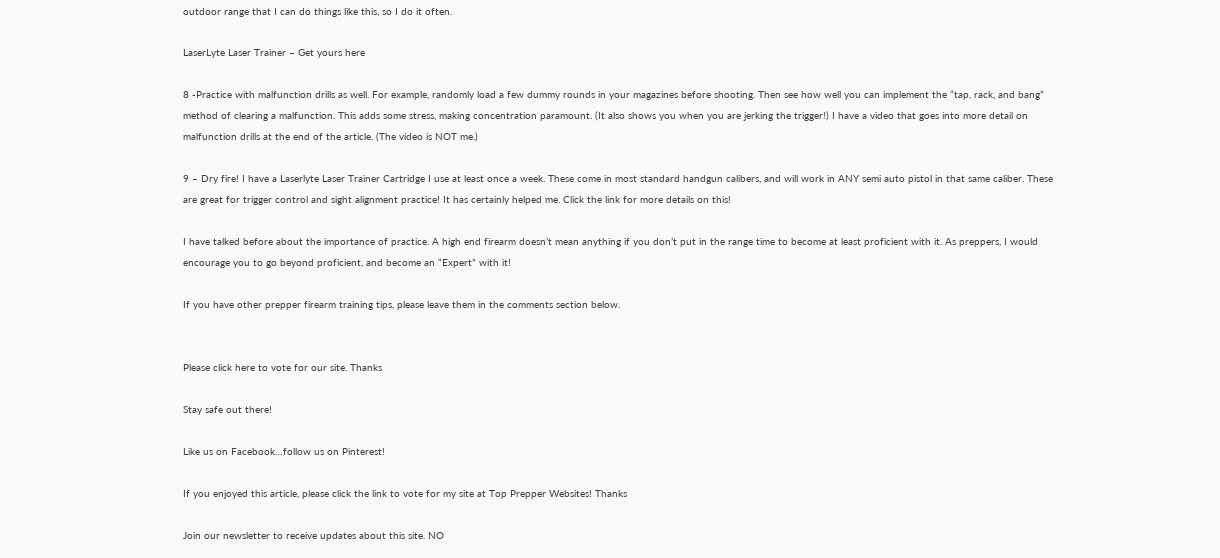outdoor range that I can do things like this, so I do it often.

LaserLyte Laser Trainer – Get yours here

8 -Practice with malfunction drills as well. For example, randomly load a few dummy rounds in your magazines before shooting. Then see how well you can implement the “tap, rack, and bang” method of clearing a malfunction. This adds some stress, making concentration paramount. (It also shows you when you are jerking the trigger!) I have a video that goes into more detail on malfunction drills at the end of the article. (The video is NOT me.)

9 – Dry fire! I have a Laserlyte Laser Trainer Cartridge I use at least once a week. These come in most standard handgun calibers, and will work in ANY semi auto pistol in that same caliber. These are great for trigger control and sight alignment practice! It has certainly helped me. Click the link for more details on this!

I have talked before about the importance of practice. A high end firearm doesn’t mean anything if you don’t put in the range time to become at least proficient with it. As preppers, I would encourage you to go beyond proficient, and become an “Expert” with it!

If you have other prepper firearm training tips, please leave them in the comments section below.


Please click here to vote for our site. Thanks

Stay safe out there!

Like us on Facebook…follow us on Pinterest!

If you enjoyed this article, please click the link to vote for my site at Top Prepper Websites! Thanks

Join our newsletter to receive updates about this site. NO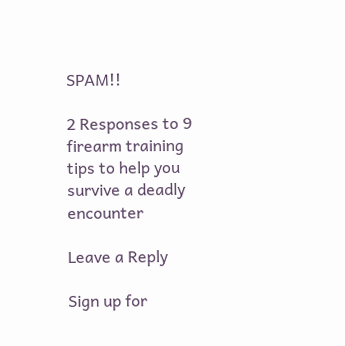SPAM!!

2 Responses to 9 firearm training tips to help you survive a deadly encounter

Leave a Reply

Sign up for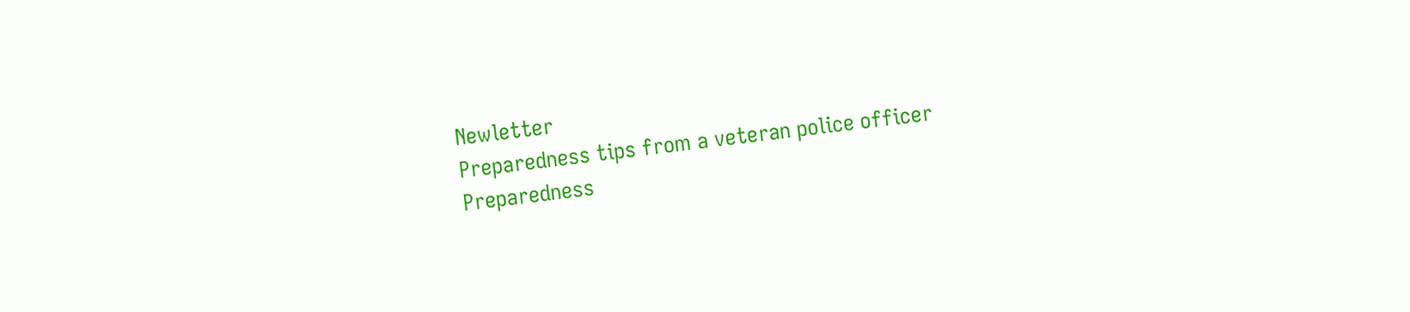Newletter
Preparedness tips from a veteran police officer
Preparedness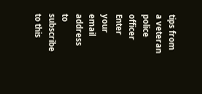tips from a veteran police officer
Enter your email address to subscribe to this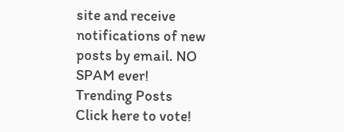site and receive notifications of new posts by email. NO SPAM ever!
Trending Posts
Click here to vote!